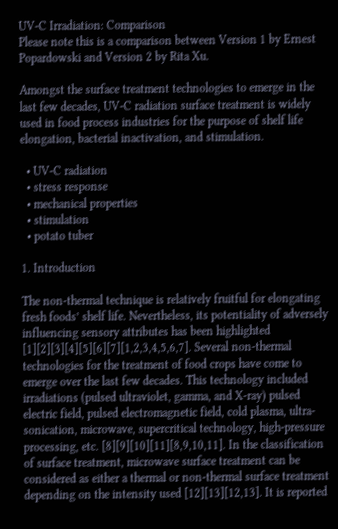UV-C Irradiation: Comparison
Please note this is a comparison between Version 1 by Ernest Popardowski and Version 2 by Rita Xu.

Amongst the surface treatment technologies to emerge in the last few decades, UV-C radiation surface treatment is widely used in food process industries for the purpose of shelf life elongation, bacterial inactivation, and stimulation.

  • UV-C radiation
  • stress response
  • mechanical properties
  • stimulation
  • potato tuber

1. Introduction

The non-thermal technique is relatively fruitful for elongating fresh foods’ shelf life. Nevertheless, its potentiality of adversely influencing sensory attributes has been highlighted [1][2][3][4][5][6][7][1,2,3,4,5,6,7]. Several non-thermal technologies for the treatment of food crops have come to emerge over the last few decades. This technology included irradiations (pulsed ultraviolet, gamma, and X-ray) pulsed electric field, pulsed electromagnetic field, cold plasma, ultra-sonication, microwave, supercritical technology, high-pressure processing, etc. [8][9][10][11][8,9,10,11]. In the classification of surface treatment, microwave surface treatment can be considered as either a thermal or non-thermal surface treatment depending on the intensity used [12][13][12,13]. It is reported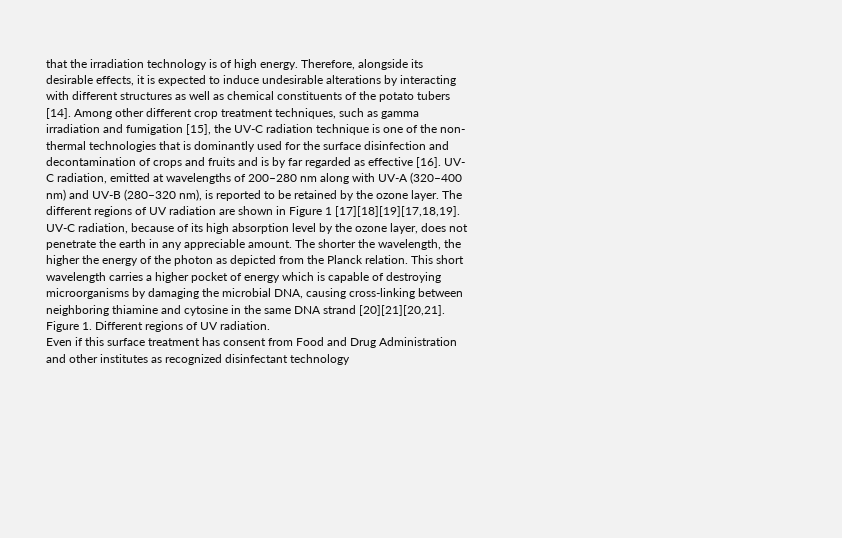that the irradiation technology is of high energy. Therefore, alongside its desirable effects, it is expected to induce undesirable alterations by interacting with different structures as well as chemical constituents of the potato tubers [14]. Among other different crop treatment techniques, such as gamma irradiation and fumigation [15], the UV-C radiation technique is one of the non-thermal technologies that is dominantly used for the surface disinfection and decontamination of crops and fruits and is by far regarded as effective [16]. UV-C radiation, emitted at wavelengths of 200–280 nm along with UV-A (320–400 nm) and UV-B (280–320 nm), is reported to be retained by the ozone layer. The different regions of UV radiation are shown in Figure 1 [17][18][19][17,18,19]. UV-C radiation, because of its high absorption level by the ozone layer, does not penetrate the earth in any appreciable amount. The shorter the wavelength, the higher the energy of the photon as depicted from the Planck relation. This short wavelength carries a higher pocket of energy which is capable of destroying microorganisms by damaging the microbial DNA, causing cross-linking between neighboring thiamine and cytosine in the same DNA strand [20][21][20,21].
Figure 1. Different regions of UV radiation.
Even if this surface treatment has consent from Food and Drug Administration and other institutes as recognized disinfectant technology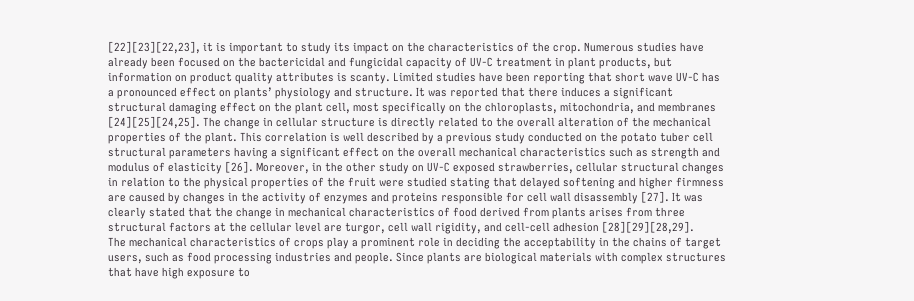[22][23][22,23], it is important to study its impact on the characteristics of the crop. Numerous studies have already been focused on the bactericidal and fungicidal capacity of UV-C treatment in plant products, but information on product quality attributes is scanty. Limited studies have been reporting that short wave UV-C has a pronounced effect on plants’ physiology and structure. It was reported that there induces a significant structural damaging effect on the plant cell, most specifically on the chloroplasts, mitochondria, and membranes [24][25][24,25]. The change in cellular structure is directly related to the overall alteration of the mechanical properties of the plant. This correlation is well described by a previous study conducted on the potato tuber cell structural parameters having a significant effect on the overall mechanical characteristics such as strength and modulus of elasticity [26]. Moreover, in the other study on UV-C exposed strawberries, cellular structural changes in relation to the physical properties of the fruit were studied stating that delayed softening and higher firmness are caused by changes in the activity of enzymes and proteins responsible for cell wall disassembly [27]. It was clearly stated that the change in mechanical characteristics of food derived from plants arises from three structural factors at the cellular level are turgor, cell wall rigidity, and cell-cell adhesion [28][29][28,29].
The mechanical characteristics of crops play a prominent role in deciding the acceptability in the chains of target users, such as food processing industries and people. Since plants are biological materials with complex structures that have high exposure to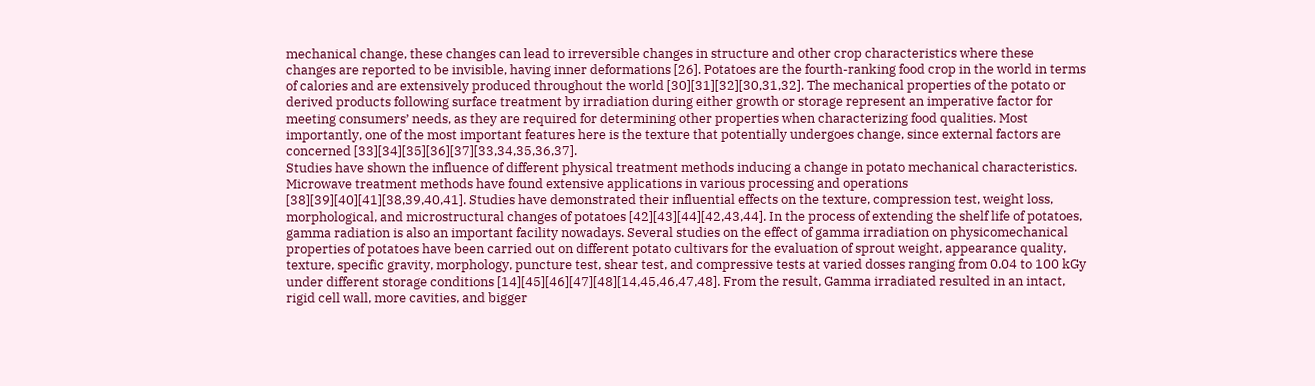mechanical change, these changes can lead to irreversible changes in structure and other crop characteristics where these changes are reported to be invisible, having inner deformations [26]. Potatoes are the fourth-ranking food crop in the world in terms of calories and are extensively produced throughout the world [30][31][32][30,31,32]. The mechanical properties of the potato or derived products following surface treatment by irradiation during either growth or storage represent an imperative factor for meeting consumers’ needs, as they are required for determining other properties when characterizing food qualities. Most importantly, one of the most important features here is the texture that potentially undergoes change, since external factors are concerned [33][34][35][36][37][33,34,35,36,37].
Studies have shown the influence of different physical treatment methods inducing a change in potato mechanical characteristics. Microwave treatment methods have found extensive applications in various processing and operations [38][39][40][41][38,39,40,41]. Studies have demonstrated their influential effects on the texture, compression test, weight loss, morphological, and microstructural changes of potatoes [42][43][44][42,43,44]. In the process of extending the shelf life of potatoes, gamma radiation is also an important facility nowadays. Several studies on the effect of gamma irradiation on physicomechanical properties of potatoes have been carried out on different potato cultivars for the evaluation of sprout weight, appearance quality, texture, specific gravity, morphology, puncture test, shear test, and compressive tests at varied dosses ranging from 0.04 to 100 kGy under different storage conditions [14][45][46][47][48][14,45,46,47,48]. From the result, Gamma irradiated resulted in an intact, rigid cell wall, more cavities, and bigger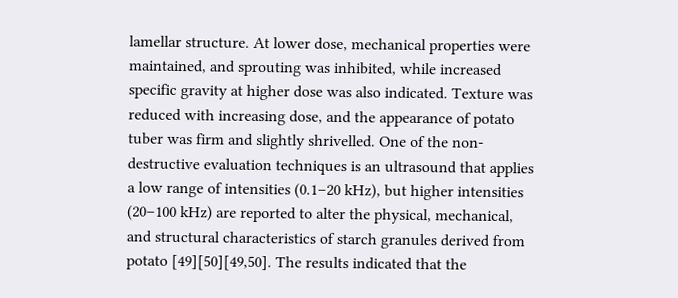lamellar structure. At lower dose, mechanical properties were maintained, and sprouting was inhibited, while increased specific gravity at higher dose was also indicated. Texture was reduced with increasing dose, and the appearance of potato tuber was firm and slightly shrivelled. One of the non-destructive evaluation techniques is an ultrasound that applies a low range of intensities (0.1–20 kHz), but higher intensities (20–100 kHz) are reported to alter the physical, mechanical, and structural characteristics of starch granules derived from potato [49][50][49,50]. The results indicated that the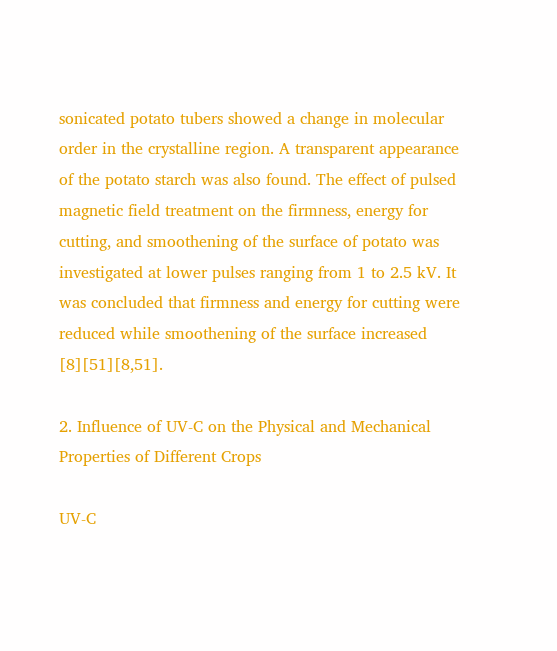sonicated potato tubers showed a change in molecular order in the crystalline region. A transparent appearance of the potato starch was also found. The effect of pulsed magnetic field treatment on the firmness, energy for cutting, and smoothening of the surface of potato was investigated at lower pulses ranging from 1 to 2.5 kV. It was concluded that firmness and energy for cutting were reduced while smoothening of the surface increased [8][51][8,51].

2. Influence of UV-C on the Physical and Mechanical Properties of Different Crops

UV-C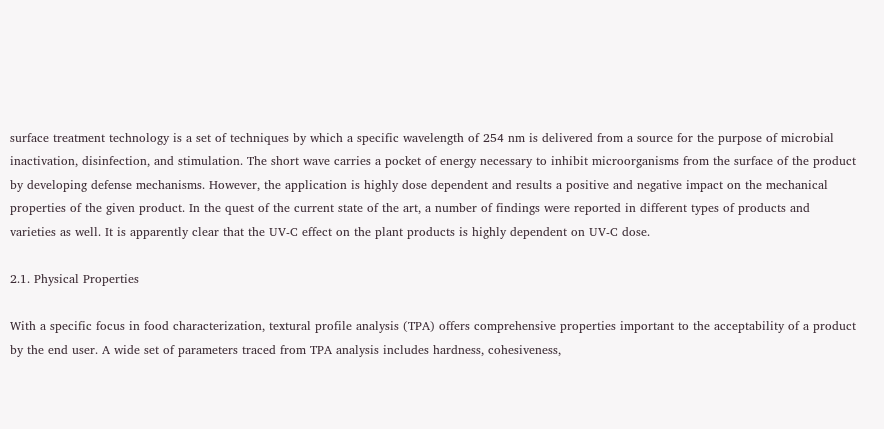surface treatment technology is a set of techniques by which a specific wavelength of 254 nm is delivered from a source for the purpose of microbial inactivation, disinfection, and stimulation. The short wave carries a pocket of energy necessary to inhibit microorganisms from the surface of the product by developing defense mechanisms. However, the application is highly dose dependent and results a positive and negative impact on the mechanical properties of the given product. In the quest of the current state of the art, a number of findings were reported in different types of products and varieties as well. It is apparently clear that the UV-C effect on the plant products is highly dependent on UV-C dose.

2.1. Physical Properties

With a specific focus in food characterization, textural profile analysis (TPA) offers comprehensive properties important to the acceptability of a product by the end user. A wide set of parameters traced from TPA analysis includes hardness, cohesiveness,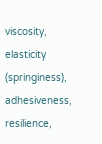viscosity, elasticity (springiness), adhesiveness, resilience,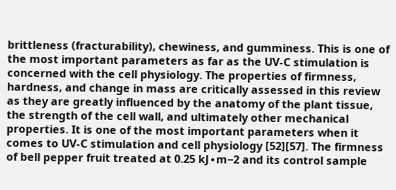brittleness (fracturability), chewiness, and gumminess. This is one of the most important parameters as far as the UV-C stimulation is concerned with the cell physiology. The properties of firmness, hardness, and change in mass are critically assessed in this review as they are greatly influenced by the anatomy of the plant tissue, the strength of the cell wall, and ultimately other mechanical properties. It is one of the most important parameters when it comes to UV-C stimulation and cell physiology [52][57]. The firmness of bell pepper fruit treated at 0.25 kJ∙m−2 and its control sample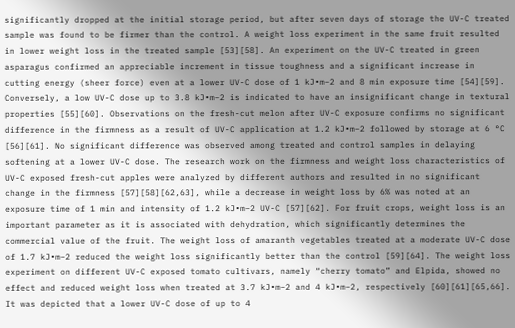significantly dropped at the initial storage period, but after seven days of storage the UV-C treated sample was found to be firmer than the control. A weight loss experiment in the same fruit resulted in lower weight loss in the treated sample [53][58]. An experiment on the UV-C treated in green asparagus confirmed an appreciable increment in tissue toughness and a significant increase in cutting energy (sheer force) even at a lower UV-C dose of 1 kJ∙m−2 and 8 min exposure time [54][59]. Conversely, a low UV-C dose up to 3.8 kJ∙m−2 is indicated to have an insignificant change in textural properties [55][60]. Observations on the fresh-cut melon after UV-C exposure confirms no significant difference in the firmness as a result of UV-C application at 1.2 kJ∙m−2 followed by storage at 6 °C [56][61]. No significant difference was observed among treated and control samples in delaying softening at a lower UV-C dose. The research work on the firmness and weight loss characteristics of UV-C exposed fresh-cut apples were analyzed by different authors and resulted in no significant change in the firmness [57][58][62,63], while a decrease in weight loss by 6% was noted at an exposure time of 1 min and intensity of 1.2 kJ∙m−2 UV-C [57][62]. For fruit crops, weight loss is an important parameter as it is associated with dehydration, which significantly determines the commercial value of the fruit. The weight loss of amaranth vegetables treated at a moderate UV-C dose of 1.7 kJ∙m−2 reduced the weight loss significantly better than the control [59][64]. The weight loss experiment on different UV-C exposed tomato cultivars, namely “cherry tomato” and Elpida, showed no effect and reduced weight loss when treated at 3.7 kJ∙m−2 and 4 kJ∙m−2, respectively [60][61][65,66]. It was depicted that a lower UV-C dose of up to 4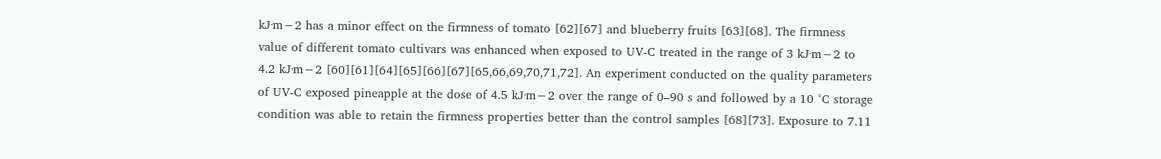kJ∙m−2 has a minor effect on the firmness of tomato [62][67] and blueberry fruits [63][68]. The firmness value of different tomato cultivars was enhanced when exposed to UV-C treated in the range of 3 kJ∙m−2 to 4.2 kJ∙m−2 [60][61][64][65][66][67][65,66,69,70,71,72]. An experiment conducted on the quality parameters of UV-C exposed pineapple at the dose of 4.5 kJ∙m−2 over the range of 0–90 s and followed by a 10 °C storage condition was able to retain the firmness properties better than the control samples [68][73]. Exposure to 7.11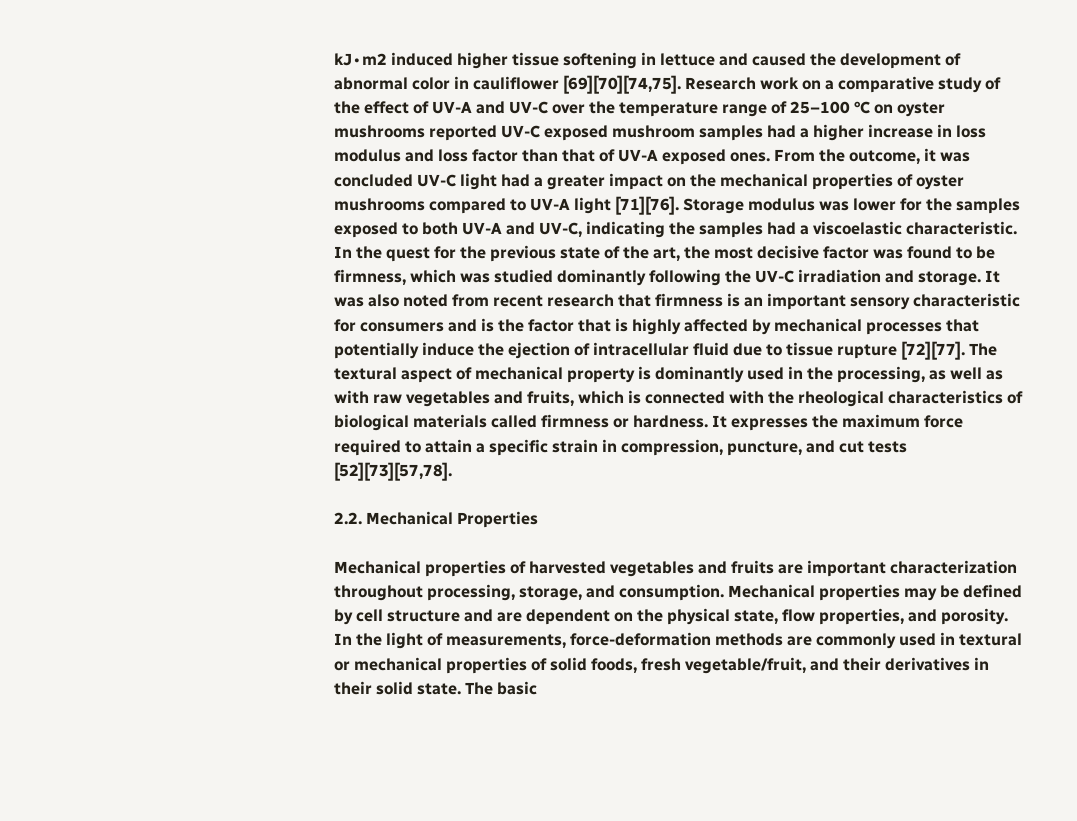kJ∙m2 induced higher tissue softening in lettuce and caused the development of abnormal color in cauliflower [69][70][74,75]. Research work on a comparative study of the effect of UV-A and UV-C over the temperature range of 25–100 °C on oyster mushrooms reported UV-C exposed mushroom samples had a higher increase in loss modulus and loss factor than that of UV-A exposed ones. From the outcome, it was concluded UV-C light had a greater impact on the mechanical properties of oyster mushrooms compared to UV-A light [71][76]. Storage modulus was lower for the samples exposed to both UV-A and UV-C, indicating the samples had a viscoelastic characteristic. In the quest for the previous state of the art, the most decisive factor was found to be firmness, which was studied dominantly following the UV-C irradiation and storage. It was also noted from recent research that firmness is an important sensory characteristic for consumers and is the factor that is highly affected by mechanical processes that potentially induce the ejection of intracellular fluid due to tissue rupture [72][77]. The textural aspect of mechanical property is dominantly used in the processing, as well as with raw vegetables and fruits, which is connected with the rheological characteristics of biological materials called firmness or hardness. It expresses the maximum force required to attain a specific strain in compression, puncture, and cut tests [52][73][57,78].

2.2. Mechanical Properties

Mechanical properties of harvested vegetables and fruits are important characterization throughout processing, storage, and consumption. Mechanical properties may be defined by cell structure and are dependent on the physical state, flow properties, and porosity. In the light of measurements, force-deformation methods are commonly used in textural or mechanical properties of solid foods, fresh vegetable/fruit, and their derivatives in their solid state. The basic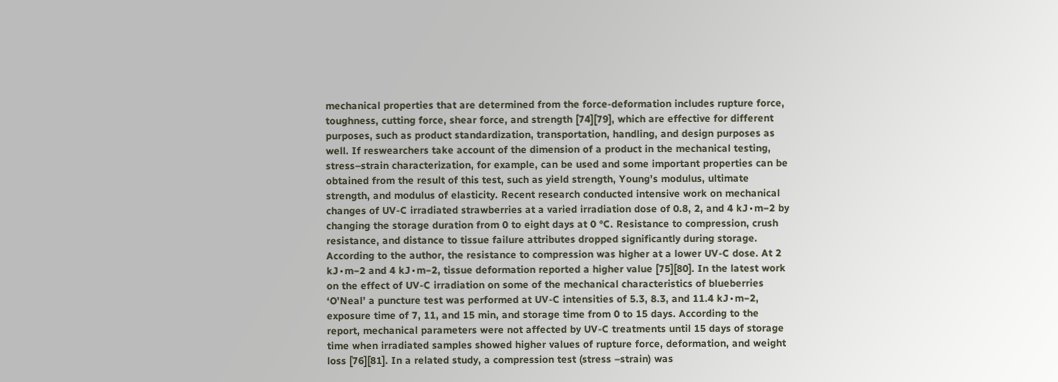mechanical properties that are determined from the force-deformation includes rupture force, toughness, cutting force, shear force, and strength [74][79], which are effective for different purposes, such as product standardization, transportation, handling, and design purposes as well. If reswearchers take account of the dimension of a product in the mechanical testing, stress–strain characterization, for example, can be used and some important properties can be obtained from the result of this test, such as yield strength, Young’s modulus, ultimate strength, and modulus of elasticity. Recent research conducted intensive work on mechanical changes of UV-C irradiated strawberries at a varied irradiation dose of 0.8, 2, and 4 kJ∙m−2 by changing the storage duration from 0 to eight days at 0 °C. Resistance to compression, crush resistance, and distance to tissue failure attributes dropped significantly during storage. According to the author, the resistance to compression was higher at a lower UV-C dose. At 2 kJ∙m−2 and 4 kJ∙m−2, tissue deformation reported a higher value [75][80]. In the latest work on the effect of UV-C irradiation on some of the mechanical characteristics of blueberries ‘O’Neal’ a puncture test was performed at UV-C intensities of 5.3, 8.3, and 11.4 kJ∙m−2, exposure time of 7, 11, and 15 min, and storage time from 0 to 15 days. According to the report, mechanical parameters were not affected by UV-C treatments until 15 days of storage time when irradiated samples showed higher values of rupture force, deformation, and weight loss [76][81]. In a related study, a compression test (stress –strain) was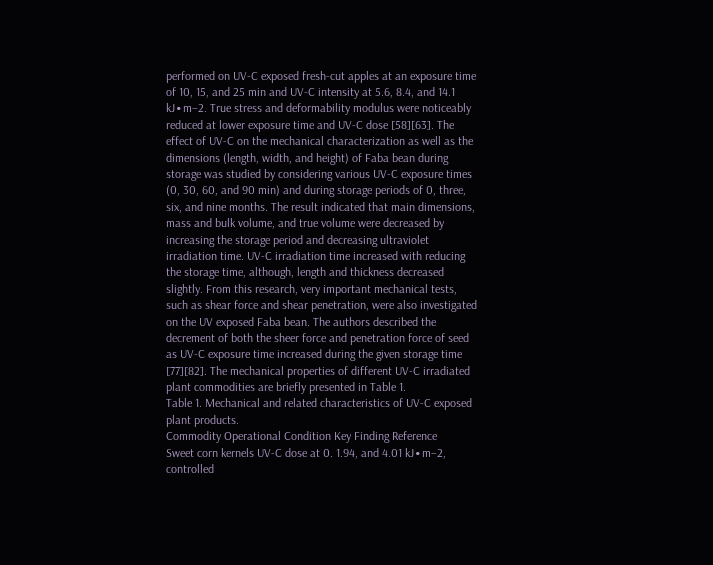performed on UV-C exposed fresh-cut apples at an exposure time of 10, 15, and 25 min and UV-C intensity at 5.6, 8.4, and 14.1 kJ∙m−2. True stress and deformability modulus were noticeably reduced at lower exposure time and UV-C dose [58][63]. The effect of UV-C on the mechanical characterization as well as the dimensions (length, width, and height) of Faba bean during storage was studied by considering various UV-C exposure times (0, 30, 60, and 90 min) and during storage periods of 0, three, six, and nine months. The result indicated that main dimensions, mass and bulk volume, and true volume were decreased by increasing the storage period and decreasing ultraviolet irradiation time. UV-C irradiation time increased with reducing the storage time, although, length and thickness decreased slightly. From this research, very important mechanical tests, such as shear force and shear penetration, were also investigated on the UV exposed Faba bean. The authors described the decrement of both the sheer force and penetration force of seed as UV-C exposure time increased during the given storage time [77][82]. The mechanical properties of different UV-C irradiated plant commodities are briefly presented in Table 1.
Table 1. Mechanical and related characteristics of UV-C exposed plant products.
Commodity Operational Condition Key Finding Reference
Sweet corn kernels UV-C dose at 0. 1.94, and 4.01 kJ∙m−2, controlled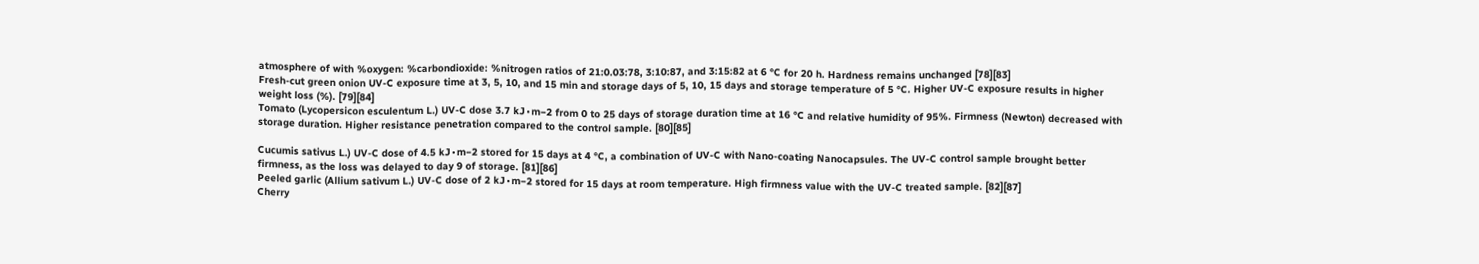atmosphere of with %oxygen: %carbondioxide: %nitrogen ratios of 21:0.03:78, 3:10:87, and 3:15:82 at 6 °C for 20 h. Hardness remains unchanged [78][83]
Fresh-cut green onion UV-C exposure time at 3, 5, 10, and 15 min and storage days of 5, 10, 15 days and storage temperature of 5 °C. Higher UV-C exposure results in higher weight loss (%). [79][84]
Tomato (Lycopersicon esculentum L.) UV-C dose 3.7 kJ∙m−2 from 0 to 25 days of storage duration time at 16 °C and relative humidity of 95%. Firmness (Newton) decreased with storage duration. Higher resistance penetration compared to the control sample. [80][85]

Cucumis sativus L.) UV-C dose of 4.5 kJ∙m−2 stored for 15 days at 4 °C, a combination of UV-C with Nano-coating Nanocapsules. The UV-C control sample brought better firmness, as the loss was delayed to day 9 of storage. [81][86]
Peeled garlic (Allium sativum L.) UV-C dose of 2 kJ∙m−2 stored for 15 days at room temperature. High firmness value with the UV-C treated sample. [82][87]
Cherry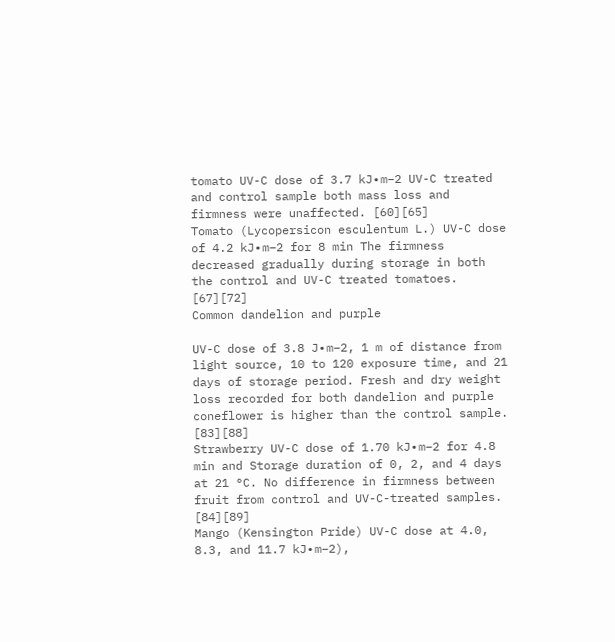tomato UV-C dose of 3.7 kJ∙m−2 UV-C treated and control sample both mass loss and firmness were unaffected. [60][65]
Tomato (Lycopersicon esculentum L.) UV-C dose of 4.2 kJ∙m−2 for 8 min The firmness decreased gradually during storage in both the control and UV-C treated tomatoes. [67][72]
Common dandelion and purple

UV-C dose of 3.8 J∙m−2, 1 m of distance from light source, 10 to 120 exposure time, and 21 days of storage period. Fresh and dry weight loss recorded for both dandelion and purple coneflower is higher than the control sample. [83][88]
Strawberry UV-C dose of 1.70 kJ∙m−2 for 4.8 min and Storage duration of 0, 2, and 4 days at 21 °C. No difference in firmness between fruit from control and UV-C-treated samples. [84][89]
Mango (Kensington Pride) UV-C dose at 4.0, 8.3, and 11.7 kJ∙m−2),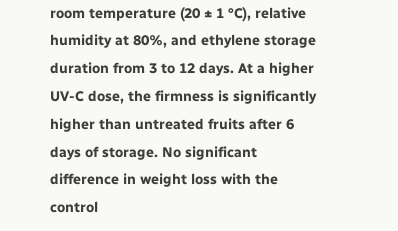room temperature (20 ± 1 °C), relative humidity at 80%, and ethylene storage duration from 3 to 12 days. At a higher UV-C dose, the firmness is significantly higher than untreated fruits after 6 days of storage. No significant difference in weight loss with the control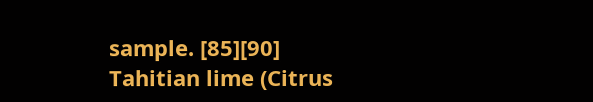sample. [85][90]
Tahitian lime (Citrus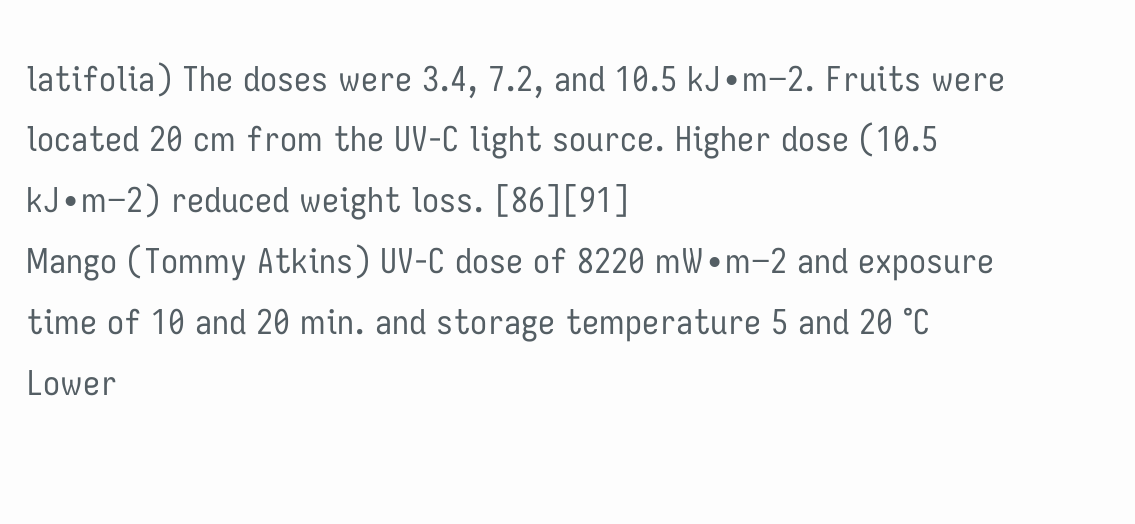latifolia) The doses were 3.4, 7.2, and 10.5 kJ∙m−2. Fruits were located 20 cm from the UV-C light source. Higher dose (10.5 kJ∙m−2) reduced weight loss. [86][91]
Mango (Tommy Atkins) UV-C dose of 8220 mW∙m−2 and exposure time of 10 and 20 min. and storage temperature 5 and 20 °C Lower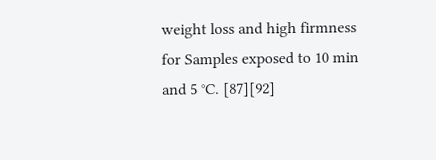weight loss and high firmness for Samples exposed to 10 min and 5 °C. [87][92]